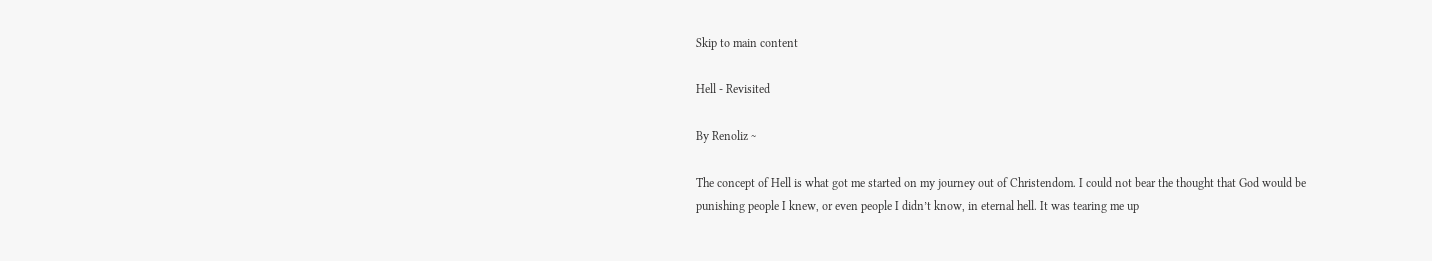Skip to main content

Hell - Revisited

By Renoliz ~

The concept of Hell is what got me started on my journey out of Christendom. I could not bear the thought that God would be punishing people I knew, or even people I didn’t know, in eternal hell. It was tearing me up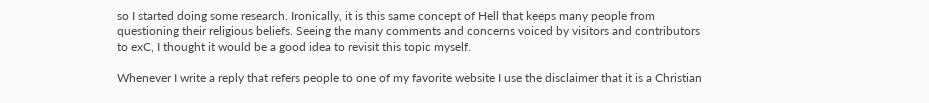so I started doing some research. Ironically, it is this same concept of Hell that keeps many people from questioning their religious beliefs. Seeing the many comments and concerns voiced by visitors and contributors to exC, I thought it would be a good idea to revisit this topic myself.

Whenever I write a reply that refers people to one of my favorite website I use the disclaimer that it is a Christian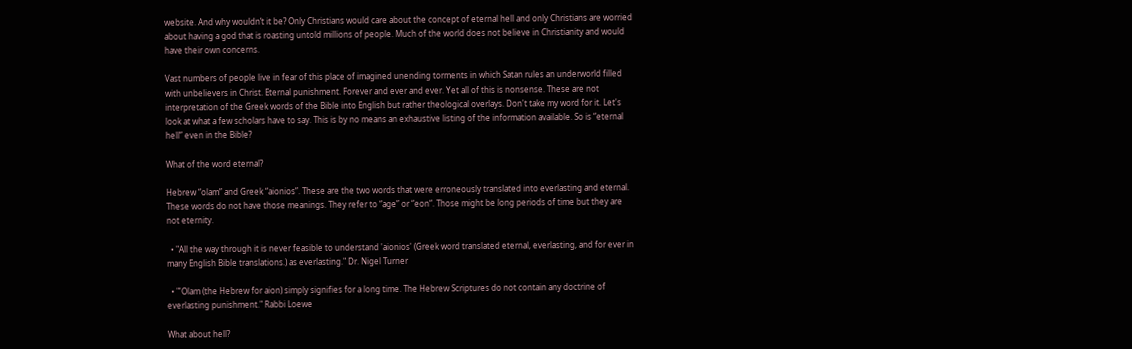website. And why wouldn’t it be? Only Christians would care about the concept of eternal hell and only Christians are worried about having a god that is roasting untold millions of people. Much of the world does not believe in Christianity and would have their own concerns.

Vast numbers of people live in fear of this place of imagined unending torments in which Satan rules an underworld filled with unbelievers in Christ. Eternal punishment. Forever and ever and ever. Yet all of this is nonsense. These are not interpretation of the Greek words of the Bible into English but rather theological overlays. Don't take my word for it. Let's look at what a few scholars have to say. This is by no means an exhaustive listing of the information available. So is “eternal hell” even in the Bible?

What of the word eternal?

Hebrew “olam” and Greek “aionios”. These are the two words that were erroneously translated into everlasting and eternal. These words do not have those meanings. They refer to “age” or “eon“. Those might be long periods of time but they are not eternity.

  • "All the way through it is never feasible to understand 'aionios' (Greek word translated eternal, everlasting, and for ever in many English Bible translations.) as everlasting." Dr. Nigel Turner

  • "'Olam (the Hebrew for aion) simply signifies for a long time. The Hebrew Scriptures do not contain any doctrine of everlasting punishment." Rabbi Loewe

What about hell?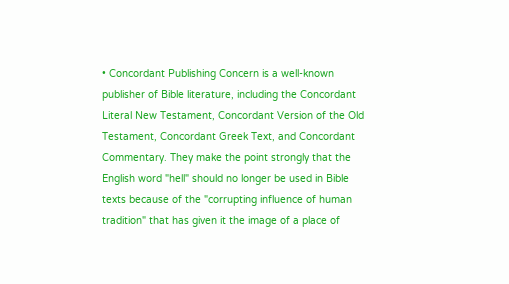• Concordant Publishing Concern is a well-known publisher of Bible literature, including the Concordant Literal New Testament, Concordant Version of the Old Testament, Concordant Greek Text, and Concordant Commentary. They make the point strongly that the English word "hell" should no longer be used in Bible texts because of the "corrupting influence of human tradition" that has given it the image of a place of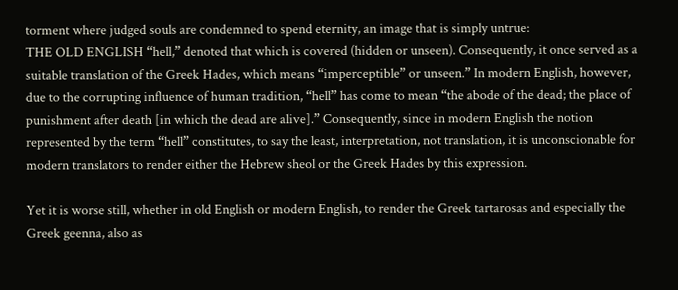torment where judged souls are condemned to spend eternity, an image that is simply untrue:
THE OLD ENGLISH “hell,” denoted that which is covered (hidden or unseen). Consequently, it once served as a suitable translation of the Greek Hades, which means “imperceptible” or unseen.” In modern English, however, due to the corrupting influence of human tradition, “hell” has come to mean “the abode of the dead; the place of punishment after death [in which the dead are alive].” Consequently, since in modern English the notion represented by the term “hell” constitutes, to say the least, interpretation, not translation, it is unconscionable for modern translators to render either the Hebrew sheol or the Greek Hades by this expression.

Yet it is worse still, whether in old English or modern English, to render the Greek tartarosas and especially the Greek geenna, also as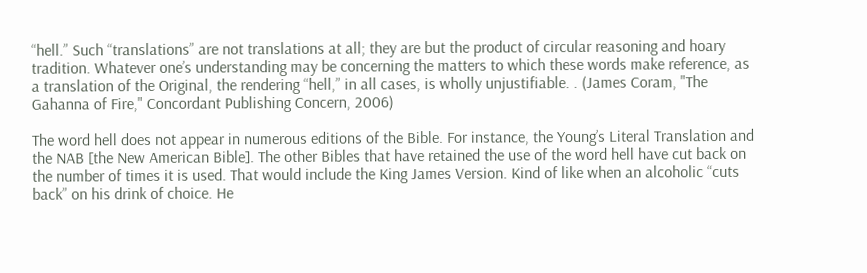“hell.” Such “translations” are not translations at all; they are but the product of circular reasoning and hoary tradition. Whatever one’s understanding may be concerning the matters to which these words make reference, as a translation of the Original, the rendering “hell,” in all cases, is wholly unjustifiable. . (James Coram, "The Gahanna of Fire," Concordant Publishing Concern, 2006)

The word hell does not appear in numerous editions of the Bible. For instance, the Young’s Literal Translation and the NAB [the New American Bible]. The other Bibles that have retained the use of the word hell have cut back on the number of times it is used. That would include the King James Version. Kind of like when an alcoholic “cuts back” on his drink of choice. He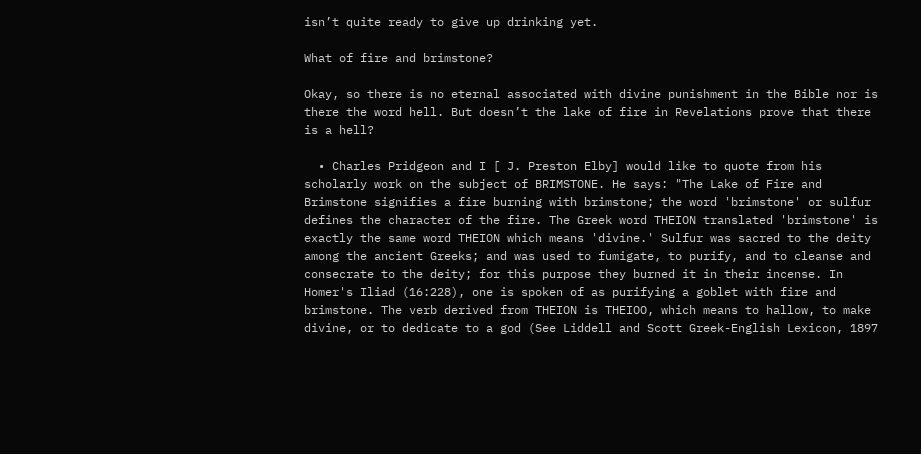isn’t quite ready to give up drinking yet.

What of fire and brimstone?

Okay, so there is no eternal associated with divine punishment in the Bible nor is there the word hell. But doesn’t the lake of fire in Revelations prove that there is a hell?

  • Charles Pridgeon and I [ J. Preston Elby] would like to quote from his scholarly work on the subject of BRIMSTONE. He says: "The Lake of Fire and Brimstone signifies a fire burning with brimstone; the word 'brimstone' or sulfur defines the character of the fire. The Greek word THEION translated 'brimstone' is exactly the same word THEION which means 'divine.' Sulfur was sacred to the deity among the ancient Greeks; and was used to fumigate, to purify, and to cleanse and consecrate to the deity; for this purpose they burned it in their incense. In Homer's Iliad (16:228), one is spoken of as purifying a goblet with fire and brimstone. The verb derived from THEION is THEIOO, which means to hallow, to make divine, or to dedicate to a god (See Liddell and Scott Greek-English Lexicon, 1897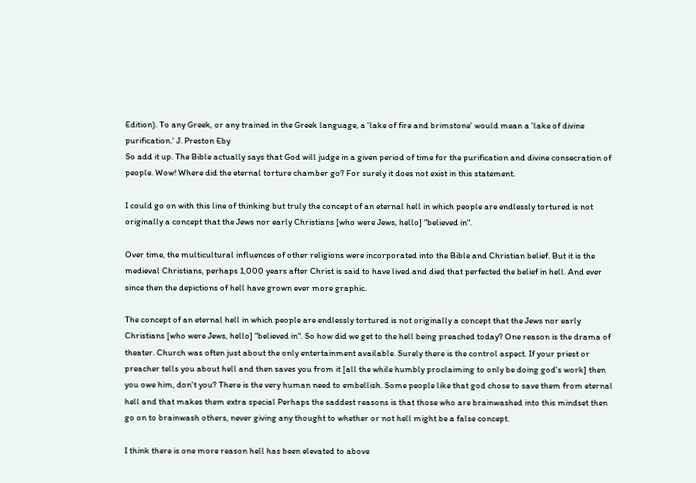Edition). To any Greek, or any trained in the Greek language, a 'lake of fire and brimstone' would mean a 'lake of divine purification.' J. Preston Eby
So add it up. The Bible actually says that God will judge in a given period of time for the purification and divine consecration of people. Wow! Where did the eternal torture chamber go? For surely it does not exist in this statement.

I could go on with this line of thinking but truly the concept of an eternal hell in which people are endlessly tortured is not originally a concept that the Jews nor early Christians [who were Jews, hello] "believed in".

Over time, the multicultural influences of other religions were incorporated into the Bible and Christian belief. But it is the medieval Christians, perhaps 1,000 years after Christ is said to have lived and died that perfected the belief in hell. And ever since then the depictions of hell have grown ever more graphic.

The concept of an eternal hell in which people are endlessly tortured is not originally a concept that the Jews nor early Christians [who were Jews, hello] "believed in". So how did we get to the hell being preached today? One reason is the drama of theater. Church was often just about the only entertainment available. Surely there is the control aspect. If your priest or preacher tells you about hell and then saves you from it [all the while humbly proclaiming to only be doing god's work] then you owe him, don't you? There is the very human need to embellish. Some people like that god chose to save them from eternal hell and that makes them extra special Perhaps the saddest reasons is that those who are brainwashed into this mindset then go on to brainwash others, never giving any thought to whether or not hell might be a false concept.

I think there is one more reason hell has been elevated to above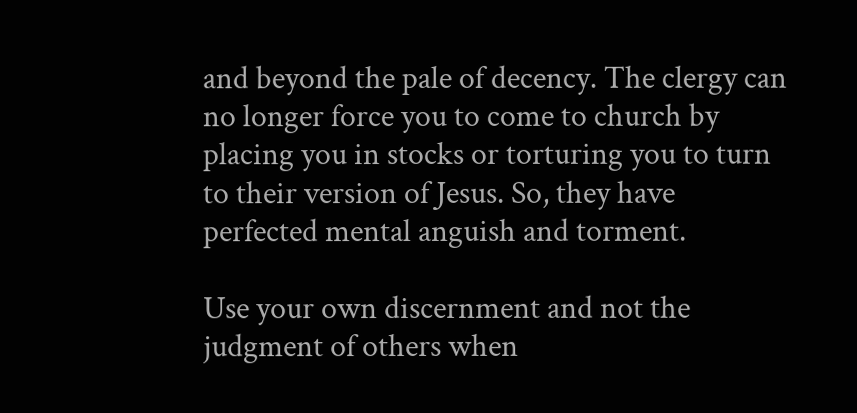and beyond the pale of decency. The clergy can no longer force you to come to church by placing you in stocks or torturing you to turn to their version of Jesus. So, they have perfected mental anguish and torment.

Use your own discernment and not the judgment of others when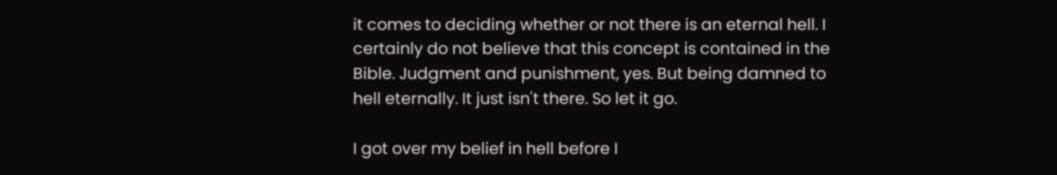it comes to deciding whether or not there is an eternal hell. I certainly do not believe that this concept is contained in the Bible. Judgment and punishment, yes. But being damned to hell eternally. It just isn't there. So let it go.

I got over my belief in hell before I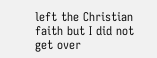left the Christian faith but I did not get over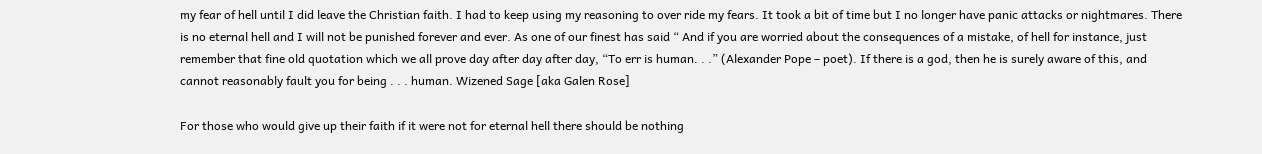my fear of hell until I did leave the Christian faith. I had to keep using my reasoning to over ride my fears. It took a bit of time but I no longer have panic attacks or nightmares. There is no eternal hell and I will not be punished forever and ever. As one of our finest has said “ And if you are worried about the consequences of a mistake, of hell for instance, just remember that fine old quotation which we all prove day after day after day, “To err is human. . .” (Alexander Pope – poet). If there is a god, then he is surely aware of this, and cannot reasonably fault you for being . . . human. Wizened Sage [aka Galen Rose]

For those who would give up their faith if it were not for eternal hell there should be nothing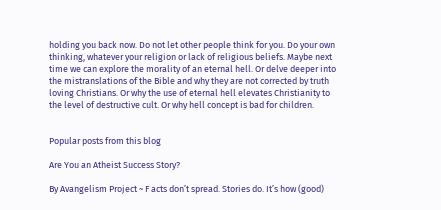holding you back now. Do not let other people think for you. Do your own thinking, whatever your religion or lack of religious beliefs. Maybe next time we can explore the morality of an eternal hell. Or delve deeper into the mistranslations of the Bible and why they are not corrected by truth loving Christians. Or why the use of eternal hell elevates Christianity to the level of destructive cult. Or why hell concept is bad for children.


Popular posts from this blog

Are You an Atheist Success Story?

By Avangelism Project ~ F acts don’t spread. Stories do. It’s how (good)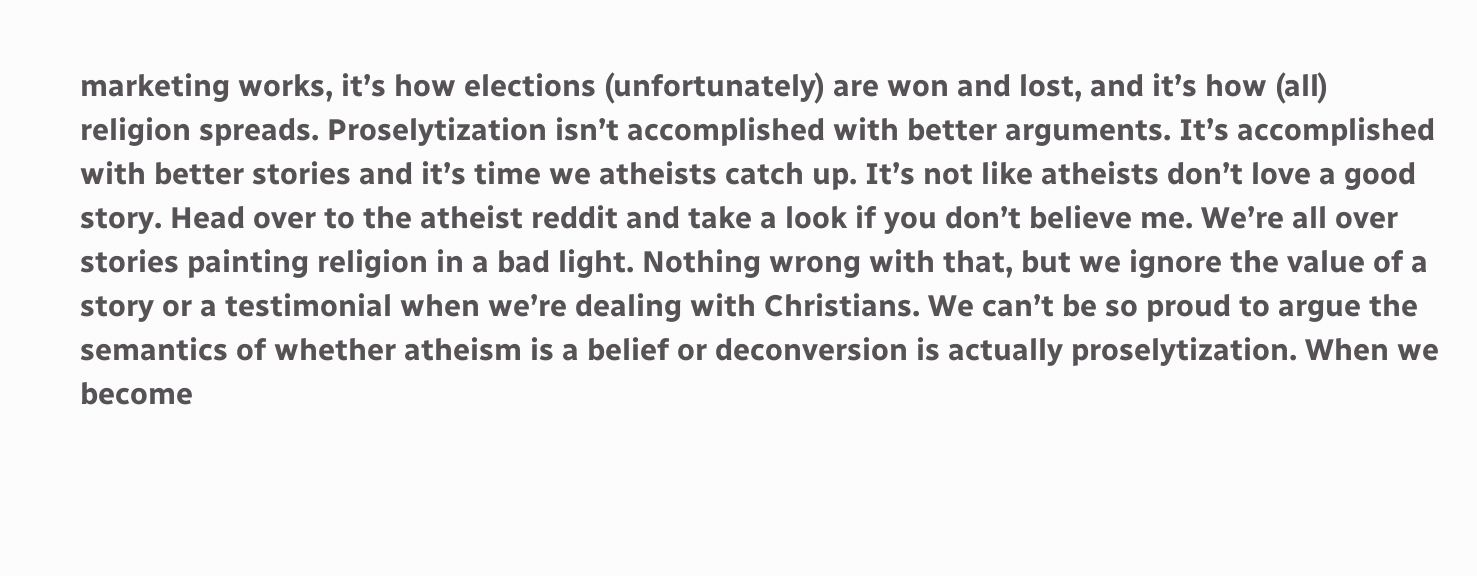marketing works, it’s how elections (unfortunately) are won and lost, and it’s how (all) religion spreads. Proselytization isn’t accomplished with better arguments. It’s accomplished with better stories and it’s time we atheists catch up. It’s not like atheists don’t love a good story. Head over to the atheist reddit and take a look if you don’t believe me. We’re all over stories painting religion in a bad light. Nothing wrong with that, but we ignore the value of a story or a testimonial when we’re dealing with Christians. We can’t be so proud to argue the semantics of whether atheism is a belief or deconversion is actually proselytization. When we become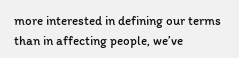more interested in defining our terms than in affecting people, we’ve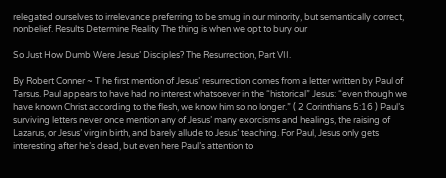relegated ourselves to irrelevance preferring to be smug in our minority, but semantically correct, nonbelief. Results Determine Reality The thing is when we opt to bury our

So Just How Dumb Were Jesus’ Disciples? The Resurrection, Part VII.

By Robert Conner ~ T he first mention of Jesus’ resurrection comes from a letter written by Paul of Tarsus. Paul appears to have had no interest whatsoever in the “historical” Jesus: “even though we have known Christ according to the flesh, we know him so no longer.” ( 2 Corinthians 5:16 ) Paul’s surviving letters never once mention any of Jesus’ many exorcisms and healings, the raising of Lazarus, or Jesus’ virgin birth, and barely allude to Jesus’ teaching. For Paul, Jesus only gets interesting after he’s dead, but even here Paul’s attention to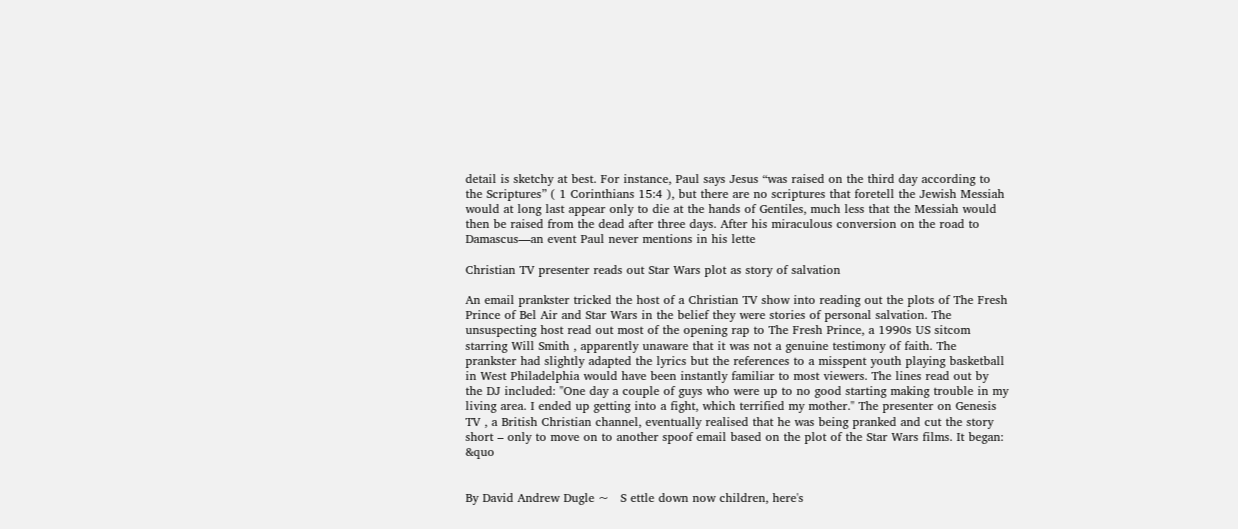detail is sketchy at best. For instance, Paul says Jesus “was raised on the third day according to the Scriptures” ( 1 Corinthians 15:4 ), but there are no scriptures that foretell the Jewish Messiah would at long last appear only to die at the hands of Gentiles, much less that the Messiah would then be raised from the dead after three days. After his miraculous conversion on the road to Damascus—an event Paul never mentions in his lette

Christian TV presenter reads out Star Wars plot as story of salvation

An email prankster tricked the host of a Christian TV show into reading out the plots of The Fresh Prince of Bel Air and Star Wars in the belief they were stories of personal salvation. The unsuspecting host read out most of the opening rap to The Fresh Prince, a 1990s US sitcom starring Will Smith , apparently unaware that it was not a genuine testimony of faith. The prankster had slightly adapted the lyrics but the references to a misspent youth playing basketball in West Philadelphia would have been instantly familiar to most viewers. The lines read out by the DJ included: "One day a couple of guys who were up to no good starting making trouble in my living area. I ended up getting into a fight, which terrified my mother." The presenter on Genesis TV , a British Christian channel, eventually realised that he was being pranked and cut the story short – only to move on to another spoof email based on the plot of the Star Wars films. It began: &quo


By David Andrew Dugle ~   S ettle down now children, here's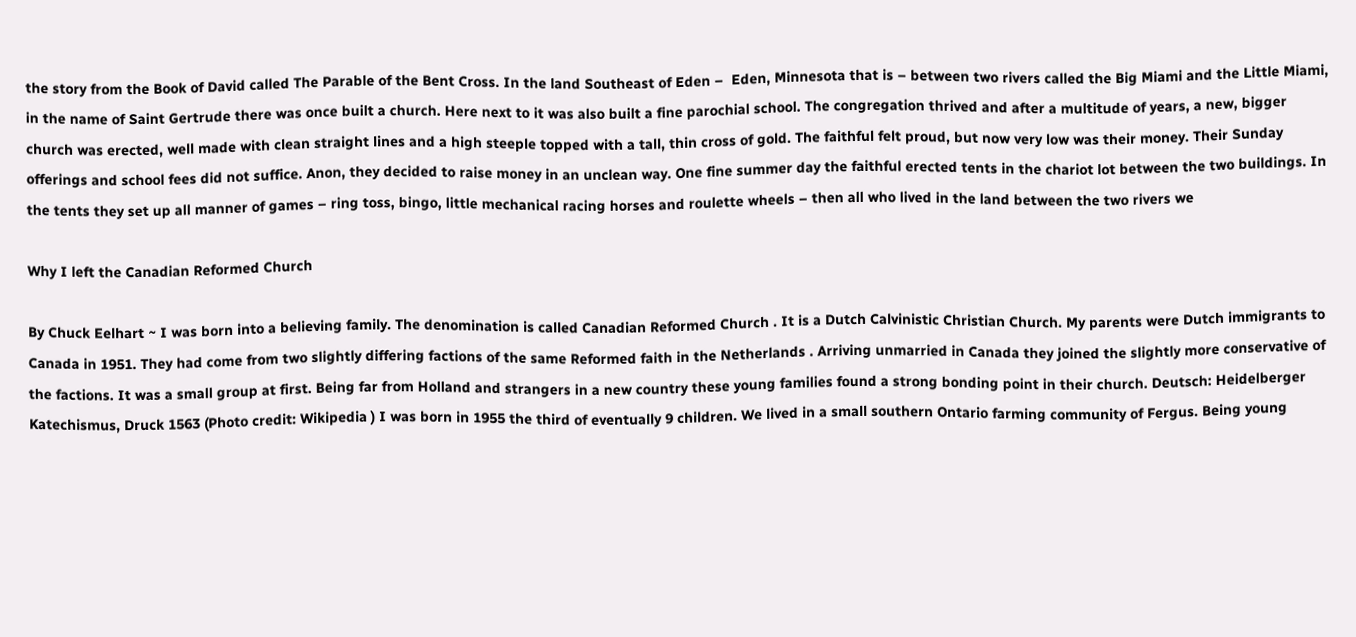the story from the Book of David called The Parable of the Bent Cross. In the land Southeast of Eden –  Eden, Minnesota that is – between two rivers called the Big Miami and the Little Miami, in the name of Saint Gertrude there was once built a church. Here next to it was also built a fine parochial school. The congregation thrived and after a multitude of years, a new, bigger church was erected, well made with clean straight lines and a high steeple topped with a tall, thin cross of gold. The faithful felt proud, but now very low was their money. Their Sunday offerings and school fees did not suffice. Anon, they decided to raise money in an unclean way. One fine summer day the faithful erected tents in the chariot lot between the two buildings. In the tents they set up all manner of games – ring toss, bingo, little mechanical racing horses and roulette wheels – then all who lived in the land between the two rivers we

Why I left the Canadian Reformed Church

By Chuck Eelhart ~ I was born into a believing family. The denomination is called Canadian Reformed Church . It is a Dutch Calvinistic Christian Church. My parents were Dutch immigrants to Canada in 1951. They had come from two slightly differing factions of the same Reformed faith in the Netherlands . Arriving unmarried in Canada they joined the slightly more conservative of the factions. It was a small group at first. Being far from Holland and strangers in a new country these young families found a strong bonding point in their church. Deutsch: Heidelberger Katechismus, Druck 1563 (Photo credit: Wikipedia ) I was born in 1955 the third of eventually 9 children. We lived in a small southern Ontario farming community of Fergus. Being young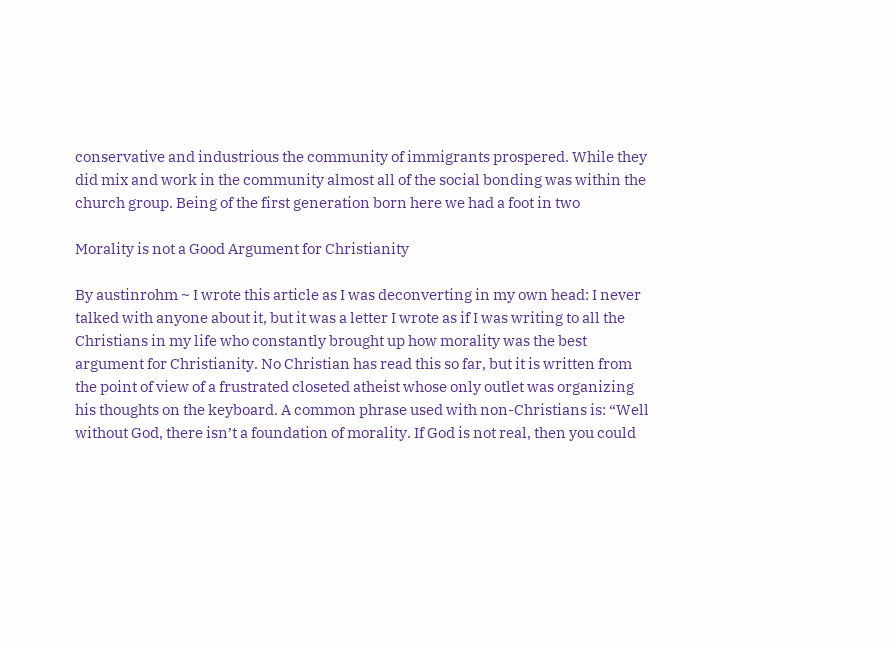conservative and industrious the community of immigrants prospered. While they did mix and work in the community almost all of the social bonding was within the church group. Being of the first generation born here we had a foot in two

Morality is not a Good Argument for Christianity

By austinrohm ~ I wrote this article as I was deconverting in my own head: I never talked with anyone about it, but it was a letter I wrote as if I was writing to all the Christians in my life who constantly brought up how morality was the best argument for Christianity. No Christian has read this so far, but it is written from the point of view of a frustrated closeted atheist whose only outlet was organizing his thoughts on the keyboard. A common phrase used with non-Christians is: “Well without God, there isn’t a foundation of morality. If God is not real, then you could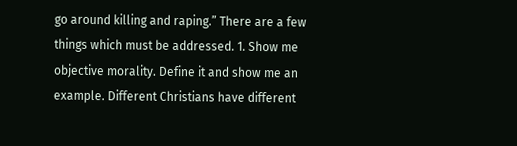go around killing and raping.” There are a few things which must be addressed. 1. Show me objective morality. Define it and show me an example. Different Christians have different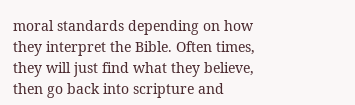moral standards depending on how they interpret the Bible. Often times, they will just find what they believe, then go back into scripture and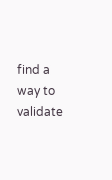find a way to validate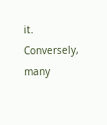it. Conversely, many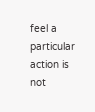feel a particular action is not